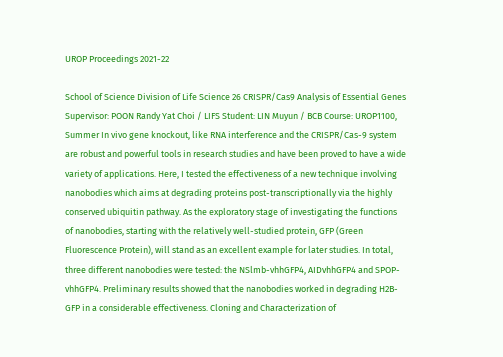UROP Proceedings 2021-22

School of Science Division of Life Science 26 CRISPR/Cas9 Analysis of Essential Genes Supervisor: POON Randy Yat Choi / LIFS Student: LIN Muyun / BCB Course: UROP1100, Summer In vivo gene knockout, like RNA interference and the CRISPR/Cas-9 system are robust and powerful tools in research studies and have been proved to have a wide variety of applications. Here, I tested the effectiveness of a new technique involving nanobodies which aims at degrading proteins post-transcriptionally via the highly conserved ubiquitin pathway. As the exploratory stage of investigating the functions of nanobodies, starting with the relatively well-studied protein, GFP (Green Fluorescence Protein), will stand as an excellent example for later studies. In total, three different nanobodies were tested: the NSlmb-vhhGFP4, AIDvhhGFP4 and SPOP-vhhGFP4. Preliminary results showed that the nanobodies worked in degrading H2B-GFP in a considerable effectiveness. Cloning and Characterization of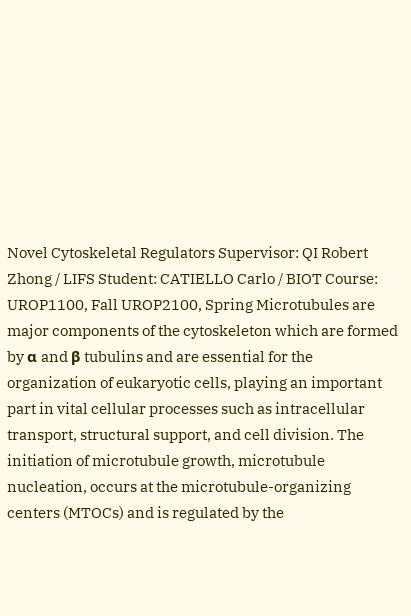Novel Cytoskeletal Regulators Supervisor: QI Robert Zhong / LIFS Student: CATIELLO Carlo / BIOT Course: UROP1100, Fall UROP2100, Spring Microtubules are major components of the cytoskeleton which are formed by α and β tubulins and are essential for the organization of eukaryotic cells, playing an important part in vital cellular processes such as intracellular transport, structural support, and cell division. The initiation of microtubule growth, microtubule nucleation, occurs at the microtubule-organizing centers (MTOCs) and is regulated by the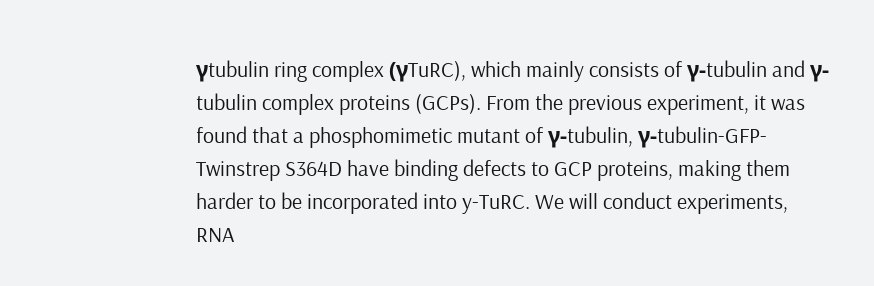γtubulin ring complex (γTuRC), which mainly consists of γ-tubulin and γ-tubulin complex proteins (GCPs). From the previous experiment, it was found that a phosphomimetic mutant of γ-tubulin, γ-tubulin-GFP-Twinstrep S364D have binding defects to GCP proteins, making them harder to be incorporated into y-TuRC. We will conduct experiments, RNA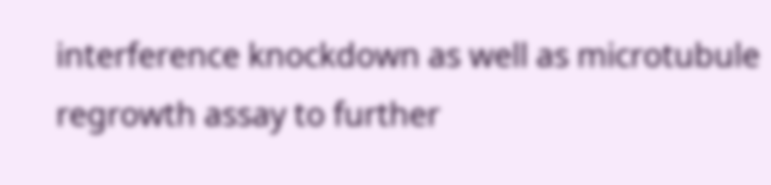interference knockdown as well as microtubule regrowth assay to further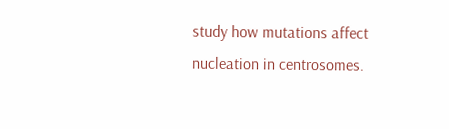study how mutations affect nucleation in centrosomes.